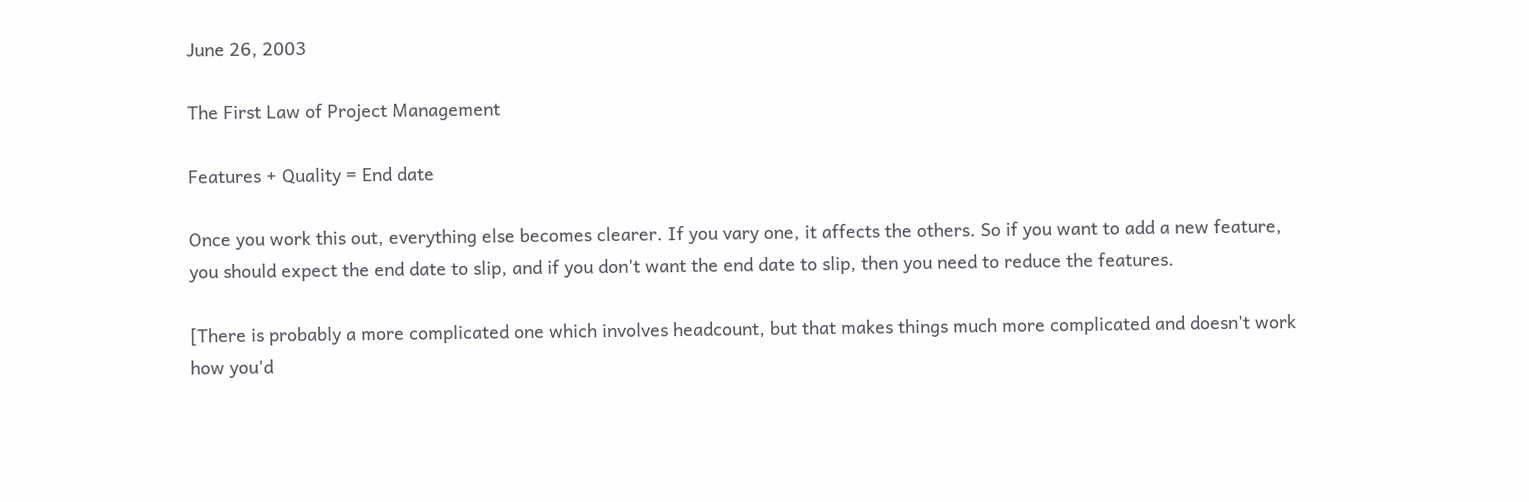June 26, 2003

The First Law of Project Management

Features + Quality = End date

Once you work this out, everything else becomes clearer. If you vary one, it affects the others. So if you want to add a new feature, you should expect the end date to slip, and if you don't want the end date to slip, then you need to reduce the features.

[There is probably a more complicated one which involves headcount, but that makes things much more complicated and doesn't work how you'd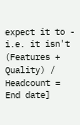expect it to - i.e. it isn't (Features + Quality) / Headcount = End date]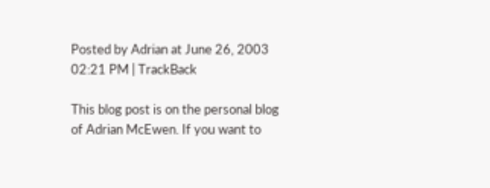Posted by Adrian at June 26, 2003 02:21 PM | TrackBack

This blog post is on the personal blog of Adrian McEwen. If you want to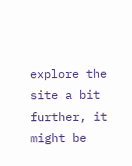explore the site a bit further, it might be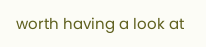worth having a look at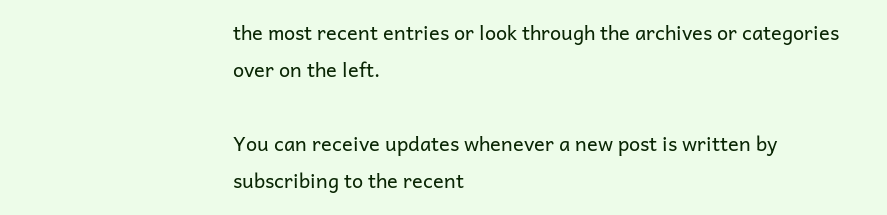the most recent entries or look through the archives or categories over on the left.

You can receive updates whenever a new post is written by subscribing to the recent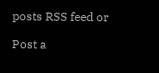posts RSS feed or

Post a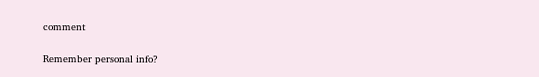comment

Remember personal info?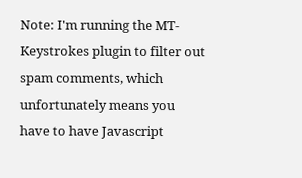Note: I'm running the MT-Keystrokes plugin to filter out spam comments, which unfortunately means you have to have Javascript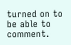turned on to be able to comment.